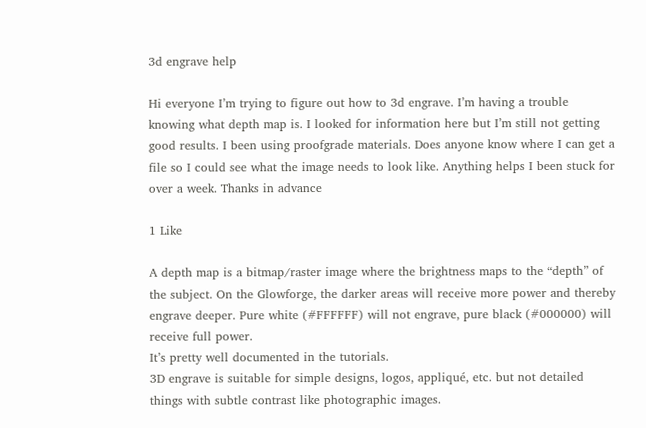3d engrave help

Hi everyone I’m trying to figure out how to 3d engrave. I’m having a trouble knowing what depth map is. I looked for information here but I’m still not getting good results. I been using proofgrade materials. Does anyone know where I can get a file so I could see what the image needs to look like. Anything helps I been stuck for over a week. Thanks in advance

1 Like

A depth map is a bitmap/raster image where the brightness maps to the “depth” of the subject. On the Glowforge, the darker areas will receive more power and thereby engrave deeper. Pure white (#FFFFFF) will not engrave, pure black (#000000) will receive full power.
It’s pretty well documented in the tutorials.
3D engrave is suitable for simple designs, logos, appliqué, etc. but not detailed things with subtle contrast like photographic images.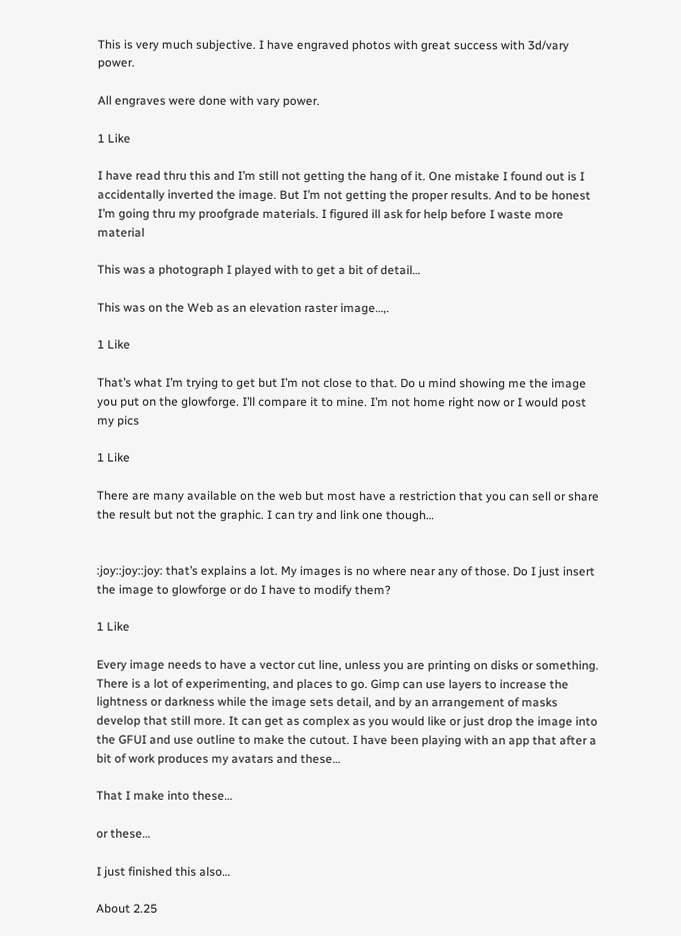This is very much subjective. I have engraved photos with great success with 3d/vary power.

All engraves were done with vary power.

1 Like

I have read thru this and I’m still not getting the hang of it. One mistake I found out is I accidentally inverted the image. But I’m not getting the proper results. And to be honest I’m going thru my proofgrade materials. I figured ill ask for help before I waste more material

This was a photograph I played with to get a bit of detail…

This was on the Web as an elevation raster image…,.

1 Like

That’s what I’m trying to get but I’m not close to that. Do u mind showing me the image you put on the glowforge. I’ll compare it to mine. I’m not home right now or I would post my pics

1 Like

There are many available on the web but most have a restriction that you can sell or share the result but not the graphic. I can try and link one though…


:joy::joy::joy: that’s explains a lot. My images is no where near any of those. Do I just insert the image to glowforge or do I have to modify them?

1 Like

Every image needs to have a vector cut line, unless you are printing on disks or something. There is a lot of experimenting, and places to go. Gimp can use layers to increase the lightness or darkness while the image sets detail, and by an arrangement of masks develop that still more. It can get as complex as you would like or just drop the image into the GFUI and use outline to make the cutout. I have been playing with an app that after a bit of work produces my avatars and these…

That I make into these…

or these…

I just finished this also…

About 2.25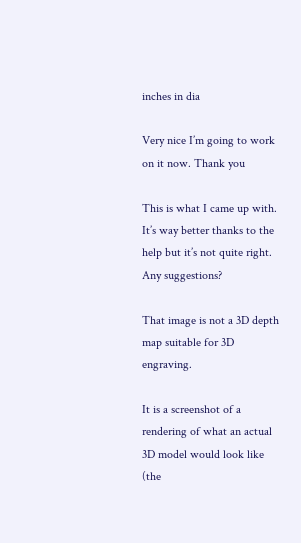inches in dia

Very nice I’m going to work on it now. Thank you

This is what I came up with. It’s way better thanks to the help but it’s not quite right. Any suggestions?

That image is not a 3D depth map suitable for 3D engraving.

It is a screenshot of a rendering of what an actual 3D model would look like (the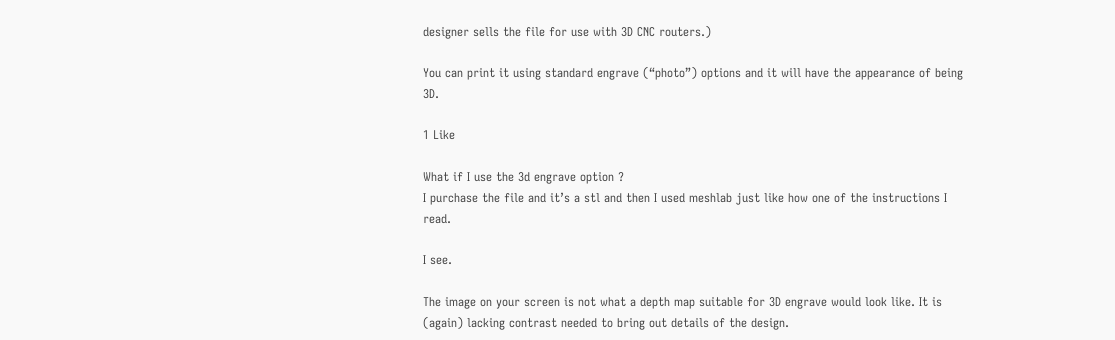designer sells the file for use with 3D CNC routers.)

You can print it using standard engrave (“photo”) options and it will have the appearance of being 3D.

1 Like

What if I use the 3d engrave option ?
I purchase the file and it’s a stl and then I used meshlab just like how one of the instructions I read.

I see.

The image on your screen is not what a depth map suitable for 3D engrave would look like. It is (again) lacking contrast needed to bring out details of the design.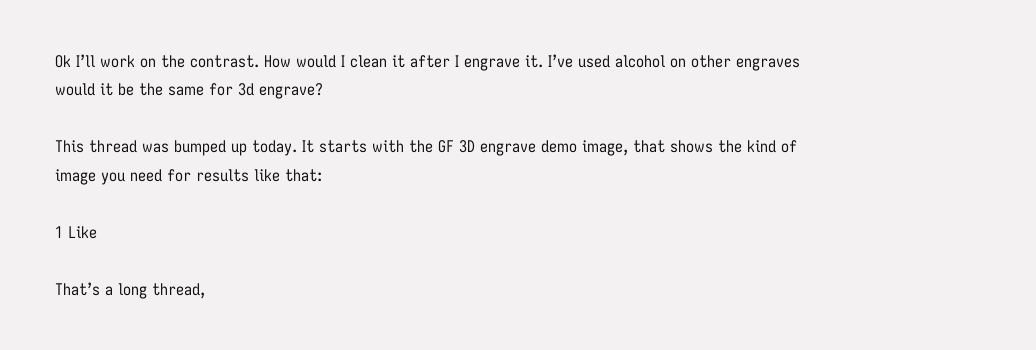Ok I’ll work on the contrast. How would I clean it after I engrave it. I’ve used alcohol on other engraves would it be the same for 3d engrave?

This thread was bumped up today. It starts with the GF 3D engrave demo image, that shows the kind of image you need for results like that:

1 Like

That’s a long thread,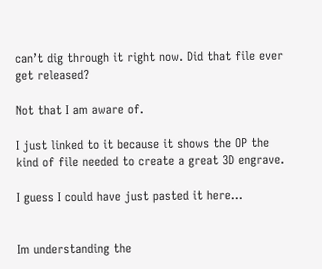can’t dig through it right now. Did that file ever get released?

Not that I am aware of.

I just linked to it because it shows the OP the kind of file needed to create a great 3D engrave.

I guess I could have just pasted it here…


Im understanding the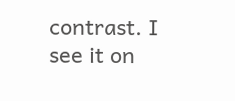contrast. I see it on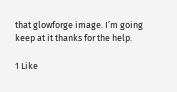that glowforge image. I’m going keep at it thanks for the help.

1 Like